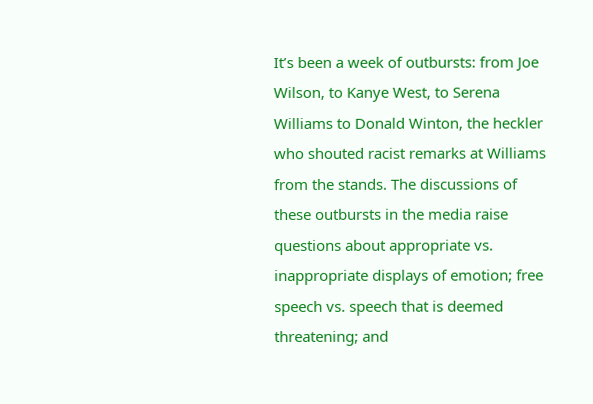It’s been a week of outbursts: from Joe Wilson, to Kanye West, to Serena Williams to Donald Winton, the heckler who shouted racist remarks at Williams from the stands. The discussions of these outbursts in the media raise questions about appropriate vs. inappropriate displays of emotion; free speech vs. speech that is deemed threatening; and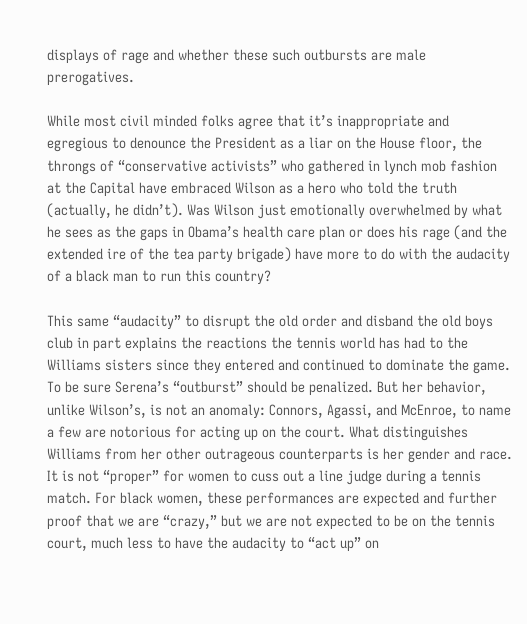displays of rage and whether these such outbursts are male prerogatives.

While most civil minded folks agree that it’s inappropriate and egregious to denounce the President as a liar on the House floor, the throngs of “conservative activists” who gathered in lynch mob fashion at the Capital have embraced Wilson as a hero who told the truth (actually, he didn’t). Was Wilson just emotionally overwhelmed by what he sees as the gaps in Obama’s health care plan or does his rage (and the extended ire of the tea party brigade) have more to do with the audacity of a black man to run this country?

This same “audacity” to disrupt the old order and disband the old boys club in part explains the reactions the tennis world has had to the Williams sisters since they entered and continued to dominate the game. To be sure Serena’s “outburst” should be penalized. But her behavior, unlike Wilson’s, is not an anomaly: Connors, Agassi, and McEnroe, to name a few are notorious for acting up on the court. What distinguishes Williams from her other outrageous counterparts is her gender and race. It is not “proper” for women to cuss out a line judge during a tennis match. For black women, these performances are expected and further proof that we are “crazy,” but we are not expected to be on the tennis court, much less to have the audacity to “act up” on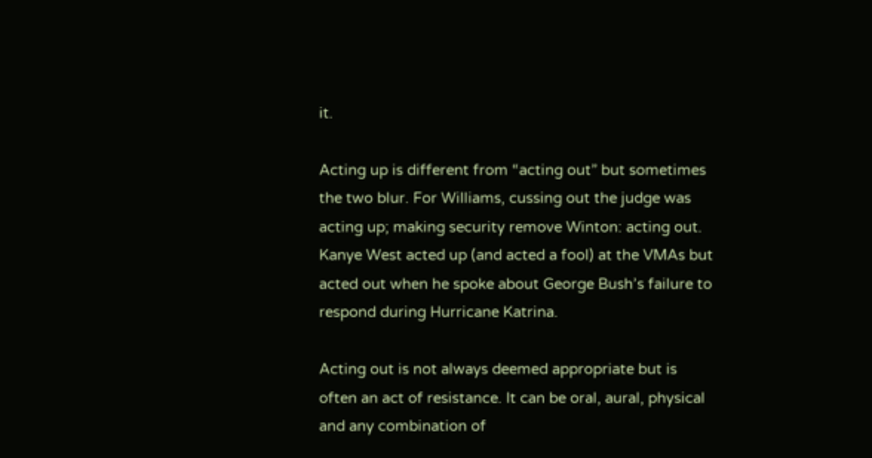it.

Acting up is different from “acting out” but sometimes the two blur. For Williams, cussing out the judge was acting up; making security remove Winton: acting out. Kanye West acted up (and acted a fool) at the VMAs but acted out when he spoke about George Bush’s failure to respond during Hurricane Katrina.

Acting out is not always deemed appropriate but is often an act of resistance. It can be oral, aural, physical and any combination of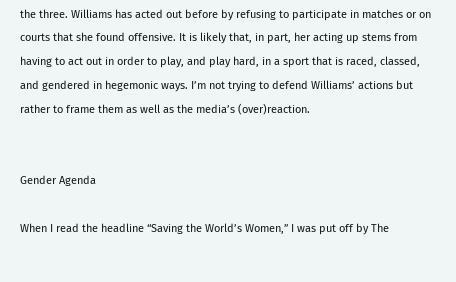the three. Williams has acted out before by refusing to participate in matches or on courts that she found offensive. It is likely that, in part, her acting up stems from having to act out in order to play, and play hard, in a sport that is raced, classed, and gendered in hegemonic ways. I’m not trying to defend Williams’ actions but rather to frame them as well as the media’s (over)reaction.


Gender Agenda

When I read the headline “Saving the World’s Women,” I was put off by The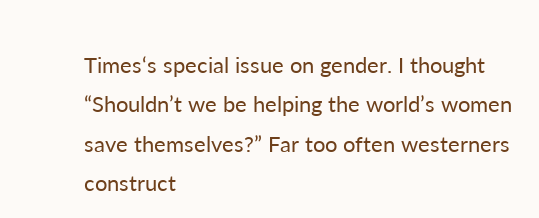Times‘s special issue on gender. I thought “Shouldn’t we be helping the world’s women save themselves?” Far too often westerners construct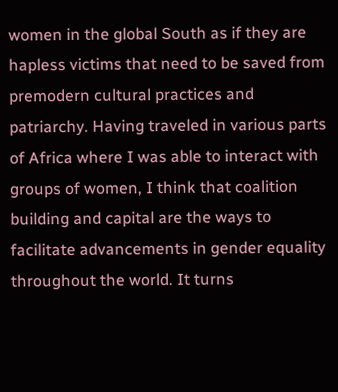women in the global South as if they are hapless victims that need to be saved from premodern cultural practices and patriarchy. Having traveled in various parts of Africa where I was able to interact with groups of women, I think that coalition building and capital are the ways to facilitate advancements in gender equality throughout the world. It turns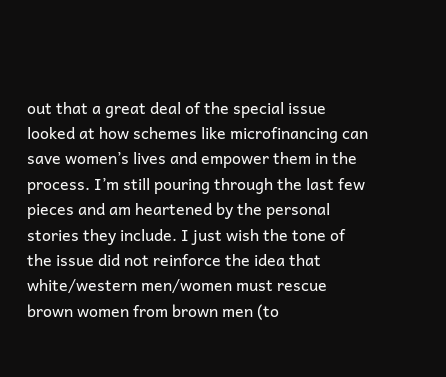out that a great deal of the special issue looked at how schemes like microfinancing can save women’s lives and empower them in the process. I’m still pouring through the last few pieces and am heartened by the personal stories they include. I just wish the tone of the issue did not reinforce the idea that white/western men/women must rescue brown women from brown men (to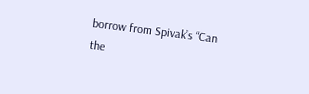borrow from Spivak’s “Can the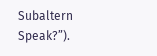Subaltern Speak?”).